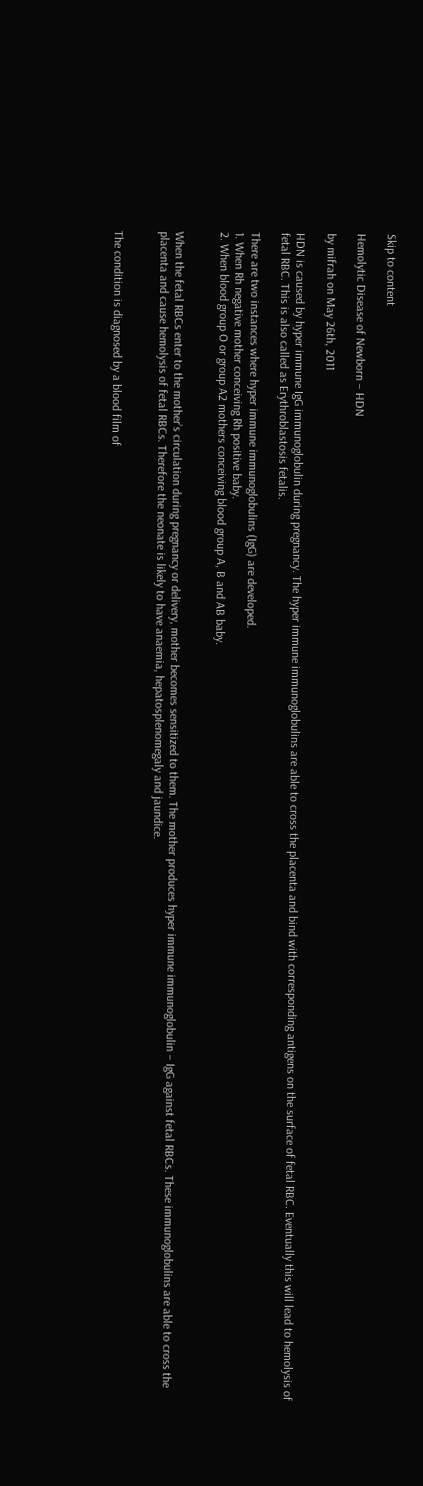Skip to content

Hemolytic Disease of Newborn – HDN

by mifrah on May 26th, 2011

HDN is caused by hyper immune IgG immunoglobulin during pregnancy. The hyper immune immunoglobulins are able to cross the placenta and bind with corresponding antigens on the surface of fetal RBC. Eventually this will lead to hemolysis of fetal RBC. This is also called as Erythroblastosis fetalis.

There are two instances where hyper immune immunoglobulins (IgG) are developed.
1. When Rh negative mother conceiving Rh positive baby.
2. When blood group O or group A2 mothers conceiving blood group A, B and AB baby.


When the fetal RBCs enter to the mother’s circulation during pregnancy or delivery, mother becomes sensitized to them. The mother produces hyper immune immunoglobulin – IgG against fetal RBCs. These immunoglobulins are able to cross the placenta and cause hemolysis of fetal RBCs. Therefore the neonate is likely to have anaemia, hepatosplenomegaly and jaundice.


The condition is diagnosed by a blood film of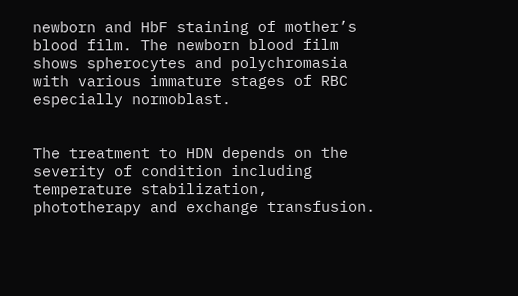newborn and HbF staining of mother’s blood film. The newborn blood film shows spherocytes and polychromasia with various immature stages of RBC especially normoblast.


The treatment to HDN depends on the severity of condition including temperature stabilization, phototherapy and exchange transfusion.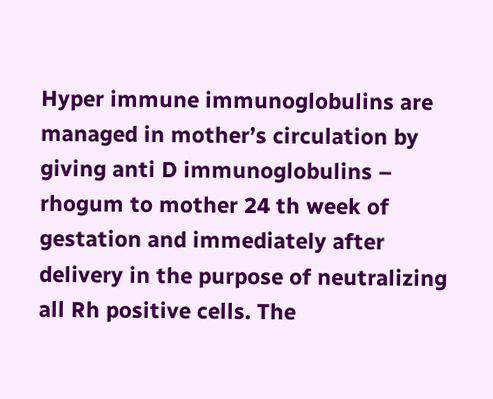Hyper immune immunoglobulins are managed in mother’s circulation by giving anti D immunoglobulins – rhogum to mother 24 th week of gestation and immediately after delivery in the purpose of neutralizing all Rh positive cells. The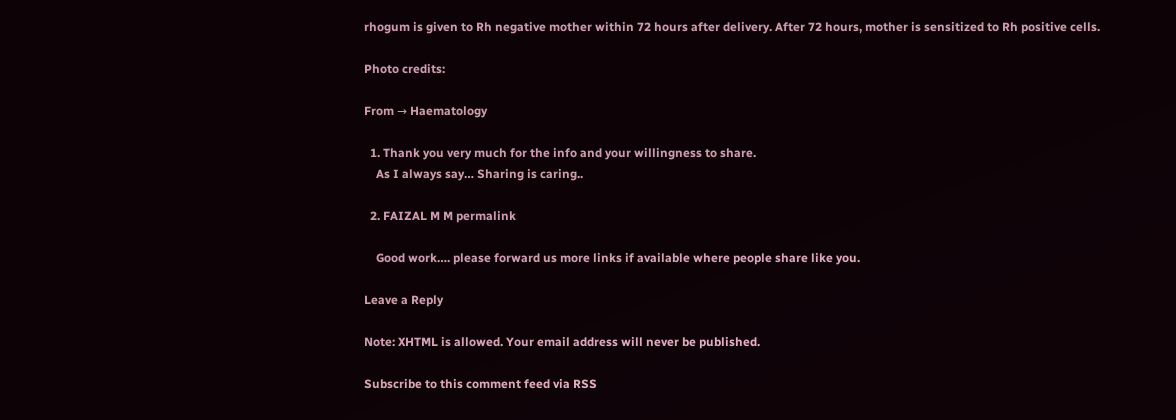rhogum is given to Rh negative mother within 72 hours after delivery. After 72 hours, mother is sensitized to Rh positive cells.

Photo credits:

From → Haematology

  1. Thank you very much for the info and your willingness to share.
    As I always say… Sharing is caring..

  2. FAIZAL M M permalink

    Good work…. please forward us more links if available where people share like you.

Leave a Reply

Note: XHTML is allowed. Your email address will never be published.

Subscribe to this comment feed via RSS